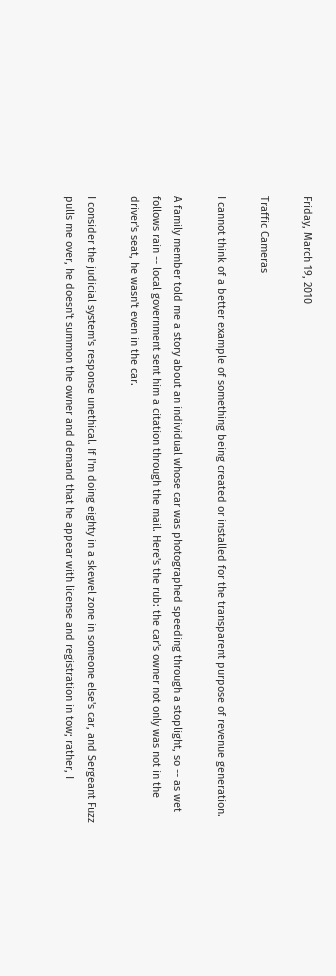Friday, March 19, 2010

Traffic Cameras

I cannot think of a better example of something being created or installed for the transparent purpose of revenue generation.

A family member told me a story about an individual whose car was photographed speeding through a stoplight, so -- as wet follows rain -- local government sent him a citation through the mail. Here's the rub: the car's owner not only was not in the driver's seat, he wasn't even in the car.

I consider the judicial system's response unethical. If I'm doing eighty in a skewel zone in someone else's car, and Sergeant Fuzz pulls me over, he doesn't summon the owner and demand that he appear with license and registration in tow; rather, I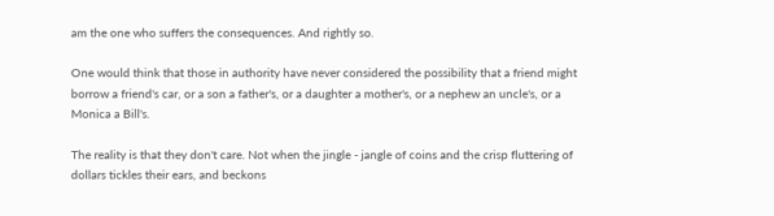am the one who suffers the consequences. And rightly so.

One would think that those in authority have never considered the possibility that a friend might borrow a friend's car, or a son a father's, or a daughter a mother's, or a nephew an uncle's, or a Monica a Bill's.

The reality is that they don't care. Not when the jingle - jangle of coins and the crisp fluttering of dollars tickles their ears, and beckons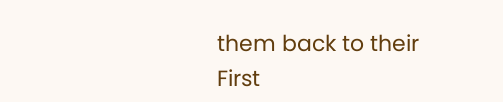them back to their First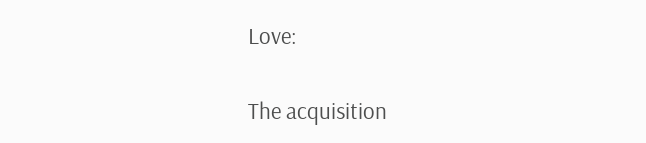Love:

The acquisition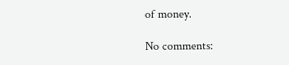of money.

No comments: